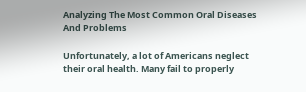Analyzing The Most Common Oral Diseases And Problems

Unfortunately, a lot of Americans neglect their oral health. Many fail to properly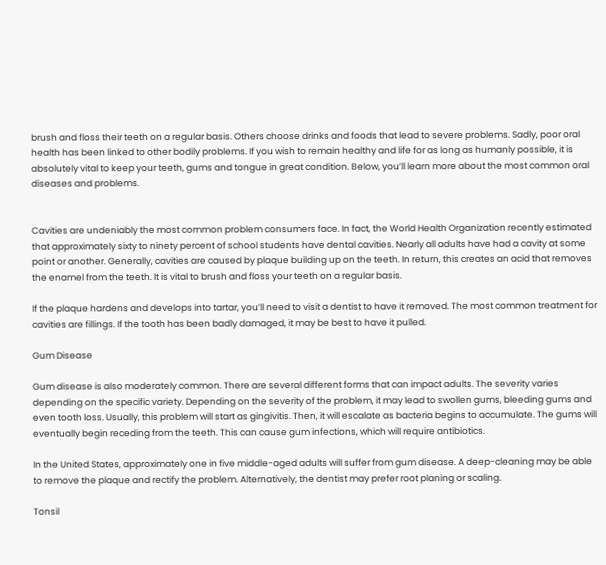brush and floss their teeth on a regular basis. Others choose drinks and foods that lead to severe problems. Sadly, poor oral health has been linked to other bodily problems. If you wish to remain healthy and life for as long as humanly possible, it is absolutely vital to keep your teeth, gums and tongue in great condition. Below, you’ll learn more about the most common oral diseases and problems.


Cavities are undeniably the most common problem consumers face. In fact, the World Health Organization recently estimated that approximately sixty to ninety percent of school students have dental cavities. Nearly all adults have had a cavity at some point or another. Generally, cavities are caused by plaque building up on the teeth. In return, this creates an acid that removes the enamel from the teeth. It is vital to brush and floss your teeth on a regular basis.

If the plaque hardens and develops into tartar, you’ll need to visit a dentist to have it removed. The most common treatment for cavities are fillings. If the tooth has been badly damaged, it may be best to have it pulled.

Gum Disease

Gum disease is also moderately common. There are several different forms that can impact adults. The severity varies depending on the specific variety. Depending on the severity of the problem, it may lead to swollen gums, bleeding gums and even tooth loss. Usually, this problem will start as gingivitis. Then, it will escalate as bacteria begins to accumulate. The gums will eventually begin receding from the teeth. This can cause gum infections, which will require antibiotics.

In the United States, approximately one in five middle-aged adults will suffer from gum disease. A deep-cleaning may be able to remove the plaque and rectify the problem. Alternatively, the dentist may prefer root planing or scaling.

Tonsil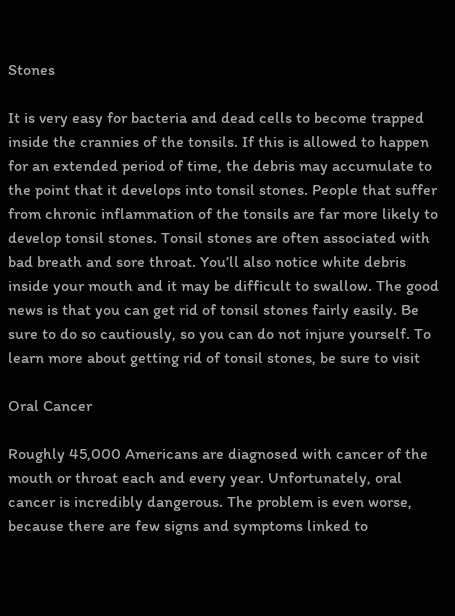Stones

It is very easy for bacteria and dead cells to become trapped inside the crannies of the tonsils. If this is allowed to happen for an extended period of time, the debris may accumulate to the point that it develops into tonsil stones. People that suffer from chronic inflammation of the tonsils are far more likely to develop tonsil stones. Tonsil stones are often associated with bad breath and sore throat. You’ll also notice white debris inside your mouth and it may be difficult to swallow. The good news is that you can get rid of tonsil stones fairly easily. Be sure to do so cautiously, so you can do not injure yourself. To learn more about getting rid of tonsil stones, be sure to visit

Oral Cancer

Roughly 45,000 Americans are diagnosed with cancer of the mouth or throat each and every year. Unfortunately, oral cancer is incredibly dangerous. The problem is even worse, because there are few signs and symptoms linked to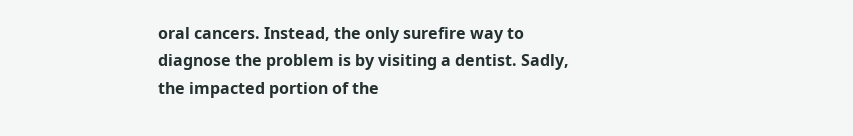oral cancers. Instead, the only surefire way to diagnose the problem is by visiting a dentist. Sadly, the impacted portion of the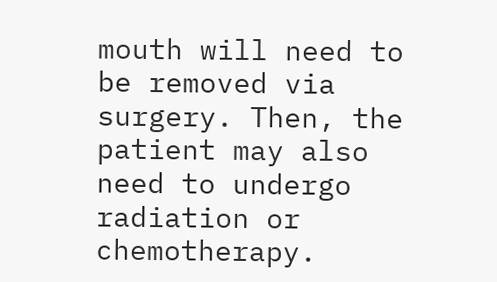mouth will need to be removed via surgery. Then, the patient may also need to undergo radiation or chemotherapy.